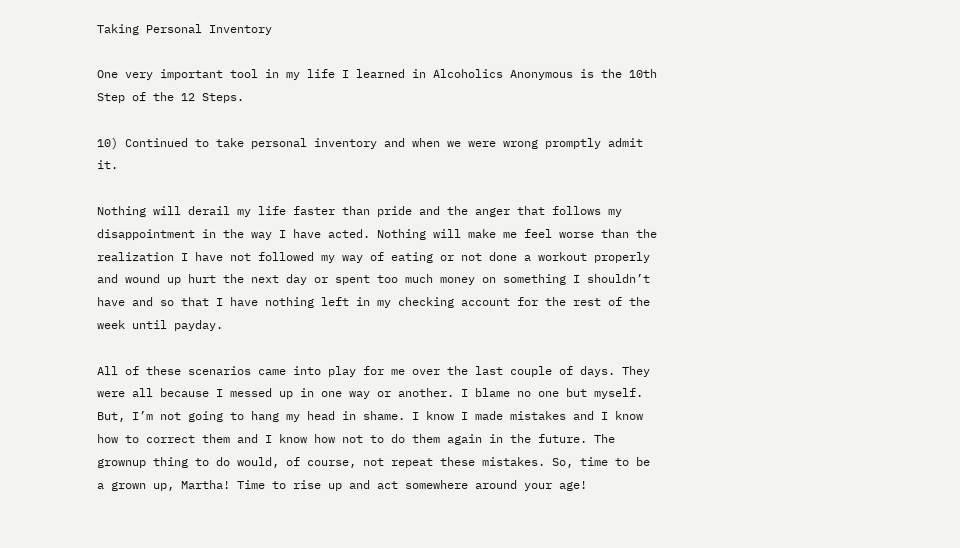Taking Personal Inventory

One very important tool in my life I learned in Alcoholics Anonymous is the 10th Step of the 12 Steps.

10) Continued to take personal inventory and when we were wrong promptly admit it.

Nothing will derail my life faster than pride and the anger that follows my disappointment in the way I have acted. Nothing will make me feel worse than the realization I have not followed my way of eating or not done a workout properly and wound up hurt the next day or spent too much money on something I shouldn’t have and so that I have nothing left in my checking account for the rest of the week until payday.

All of these scenarios came into play for me over the last couple of days. They were all because I messed up in one way or another. I blame no one but myself. But, I’m not going to hang my head in shame. I know I made mistakes and I know how to correct them and I know how not to do them again in the future. The grownup thing to do would, of course, not repeat these mistakes. So, time to be a grown up, Martha! Time to rise up and act somewhere around your age!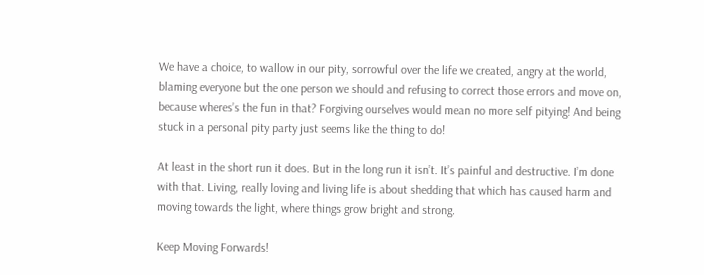We have a choice, to wallow in our pity, sorrowful over the life we created, angry at the world, blaming everyone but the one person we should and refusing to correct those errors and move on, because wheres’s the fun in that? Forgiving ourselves would mean no more self pitying! And being stuck in a personal pity party just seems like the thing to do!

At least in the short run it does. But in the long run it isn’t. It’s painful and destructive. I’m done with that. Living, really loving and living life is about shedding that which has caused harm and moving towards the light, where things grow bright and strong.

Keep Moving Forwards!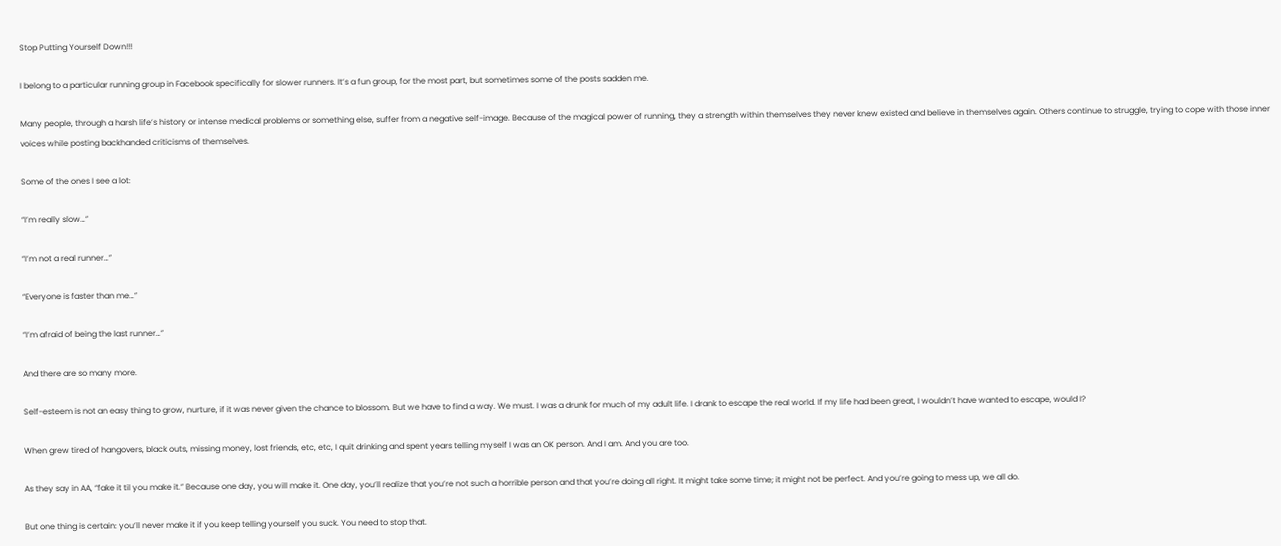Stop Putting Yourself Down!!!

I belong to a particular running group in Facebook specifically for slower runners. It’s a fun group, for the most part, but sometimes some of the posts sadden me.

Many people, through a harsh life’s history or intense medical problems or something else, suffer from a negative self-image. Because of the magical power of running, they a strength within themselves they never knew existed and believe in themselves again. Others continue to struggle, trying to cope with those inner voices while posting backhanded criticisms of themselves.

Some of the ones I see a lot:

“I’m really slow…”

“I’m not a real runner…”

“Everyone is faster than me…”

“I’m afraid of being the last runner…”

And there are so many more.

Self-esteem is not an easy thing to grow, nurture, if it was never given the chance to blossom. But we have to find a way. We must. I was a drunk for much of my adult life. I drank to escape the real world. If my life had been great, I wouldn’t have wanted to escape, would I?

When grew tired of hangovers, black outs, missing money, lost friends, etc, etc, I quit drinking and spent years telling myself I was an OK person. And I am. And you are too.

As they say in AA, “fake it til you make it.” Because one day, you will make it. One day, you’ll realize that you’re not such a horrible person and that you’re doing all right. It might take some time; it might not be perfect. And you’re going to mess up, we all do.

But one thing is certain: you’ll never make it if you keep telling yourself you suck. You need to stop that.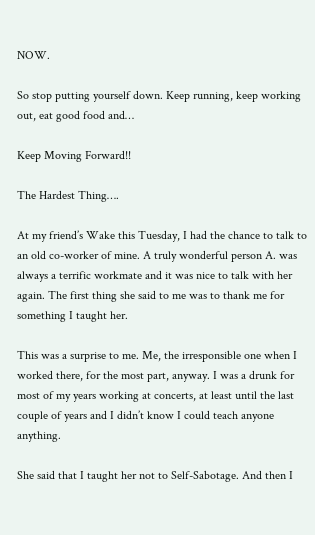NOW.

So stop putting yourself down. Keep running, keep working out, eat good food and…

Keep Moving Forward!!

The Hardest Thing….

At my friend’s Wake this Tuesday, I had the chance to talk to an old co-worker of mine. A truly wonderful person A. was always a terrific workmate and it was nice to talk with her again. The first thing she said to me was to thank me for something I taught her.

This was a surprise to me. Me, the irresponsible one when I worked there, for the most part, anyway. I was a drunk for most of my years working at concerts, at least until the last couple of years and I didn’t know I could teach anyone anything.

She said that I taught her not to Self-Sabotage. And then I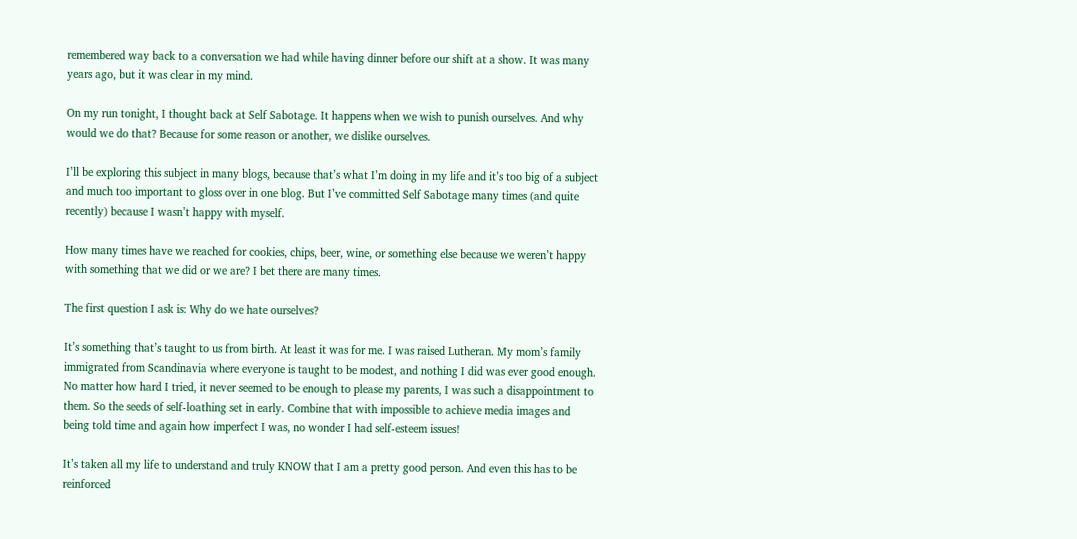remembered way back to a conversation we had while having dinner before our shift at a show. It was many years ago, but it was clear in my mind.

On my run tonight, I thought back at Self Sabotage. It happens when we wish to punish ourselves. And why would we do that? Because for some reason or another, we dislike ourselves.

I’ll be exploring this subject in many blogs, because that’s what I’m doing in my life and it’s too big of a subject and much too important to gloss over in one blog. But I’ve committed Self Sabotage many times (and quite recently) because I wasn’t happy with myself.

How many times have we reached for cookies, chips, beer, wine, or something else because we weren’t happy with something that we did or we are? I bet there are many times.

The first question I ask is: Why do we hate ourselves?

It’s something that’s taught to us from birth. At least it was for me. I was raised Lutheran. My mom’s family immigrated from Scandinavia where everyone is taught to be modest, and nothing I did was ever good enough. No matter how hard I tried, it never seemed to be enough to please my parents, I was such a disappointment to them. So the seeds of self-loathing set in early. Combine that with impossible to achieve media images and being told time and again how imperfect I was, no wonder I had self-esteem issues!

It’s taken all my life to understand and truly KNOW that I am a pretty good person. And even this has to be reinforced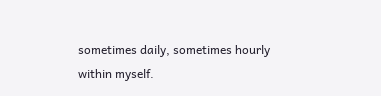sometimes daily, sometimes hourly within myself.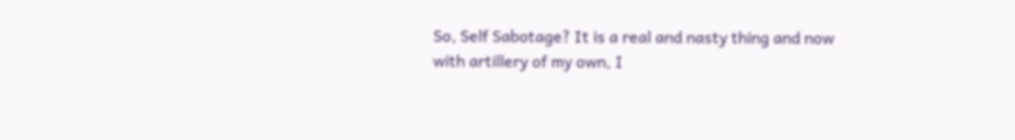So, Self Sabotage? It is a real and nasty thing and now with artillery of my own, I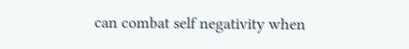can combat self negativity when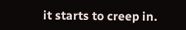it starts to creep in.